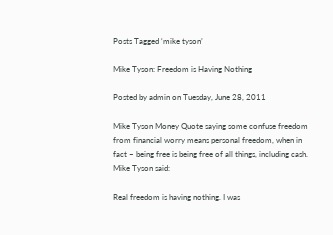Posts Tagged ‘mike tyson’

Mike Tyson: Freedom is Having Nothing

Posted by admin on Tuesday, June 28, 2011

Mike Tyson Money Quote saying some confuse freedom from financial worry means personal freedom, when in fact – being free is being free of all things, including cash. Mike Tyson said:

Real freedom is having nothing. I was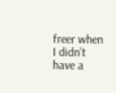freer when I didn’t have a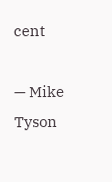cent

— Mike Tyson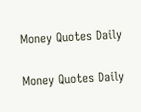Money Quotes Daily

Money Quotes Daily